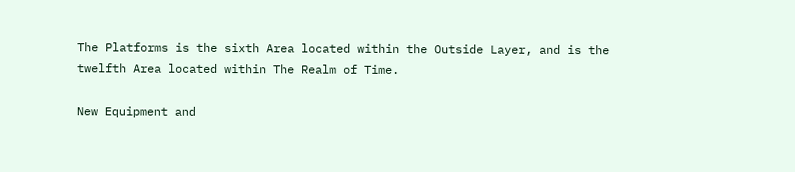The Platforms is the sixth Area located within the Outside Layer, and is the twelfth Area located within The Realm of Time.

New Equipment and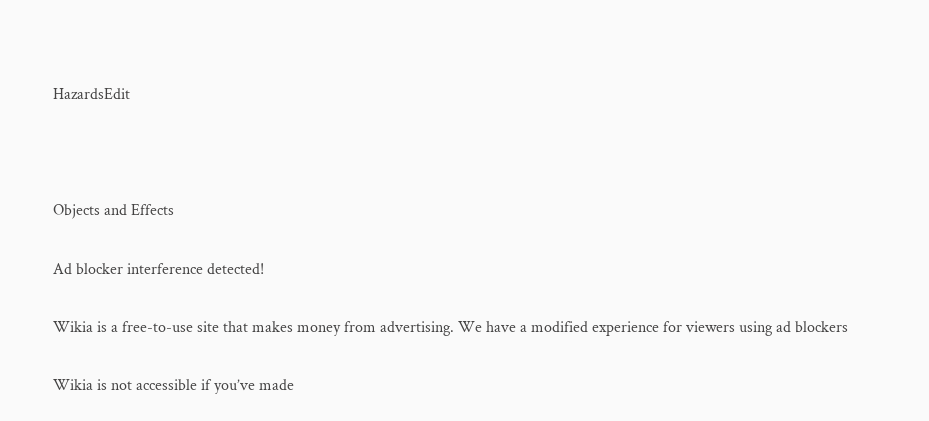HazardsEdit



Objects and Effects

Ad blocker interference detected!

Wikia is a free-to-use site that makes money from advertising. We have a modified experience for viewers using ad blockers

Wikia is not accessible if you’ve made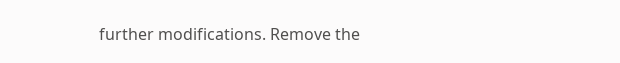further modifications. Remove the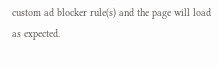custom ad blocker rule(s) and the page will load as expected.